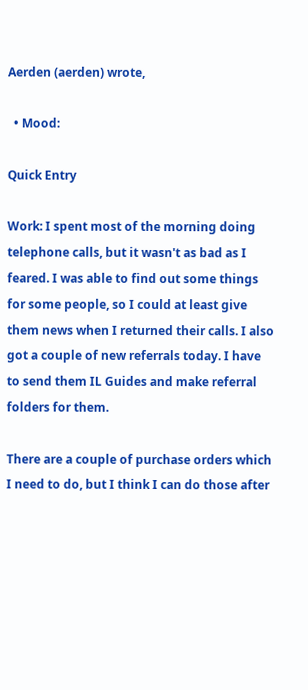Aerden (aerden) wrote,

  • Mood:

Quick Entry

Work: I spent most of the morning doing telephone calls, but it wasn't as bad as I feared. I was able to find out some things for some people, so I could at least give them news when I returned their calls. I also got a couple of new referrals today. I have to send them IL Guides and make referral folders for them.

There are a couple of purchase orders which I need to do, but I think I can do those after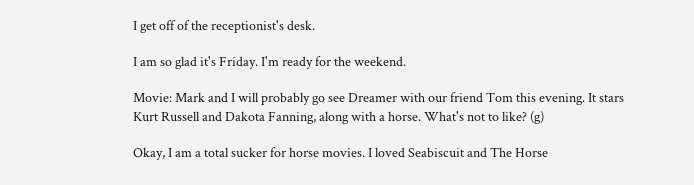I get off of the receptionist's desk.

I am so glad it's Friday. I'm ready for the weekend.

Movie: Mark and I will probably go see Dreamer with our friend Tom this evening. It stars Kurt Russell and Dakota Fanning, along with a horse. What's not to like? (g)

Okay, I am a total sucker for horse movies. I loved Seabiscuit and The Horse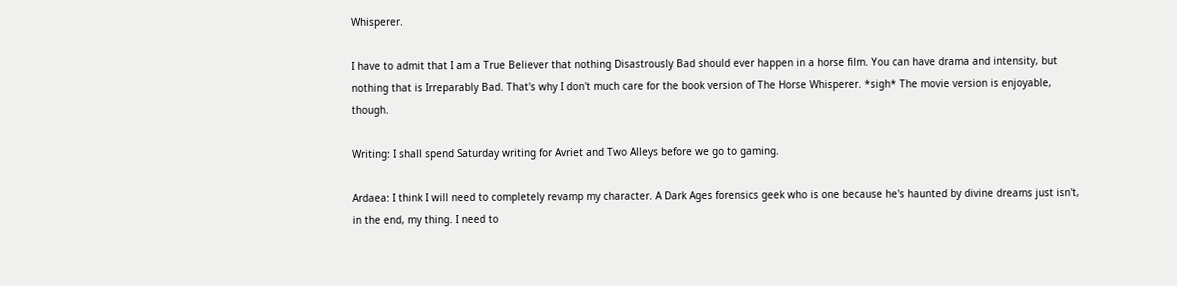Whisperer.

I have to admit that I am a True Believer that nothing Disastrously Bad should ever happen in a horse film. You can have drama and intensity, but nothing that is Irreparably Bad. That's why I don't much care for the book version of The Horse Whisperer. *sigh* The movie version is enjoyable, though.

Writing: I shall spend Saturday writing for Avriet and Two Alleys before we go to gaming.

Ardaea: I think I will need to completely revamp my character. A Dark Ages forensics geek who is one because he's haunted by divine dreams just isn't, in the end, my thing. I need to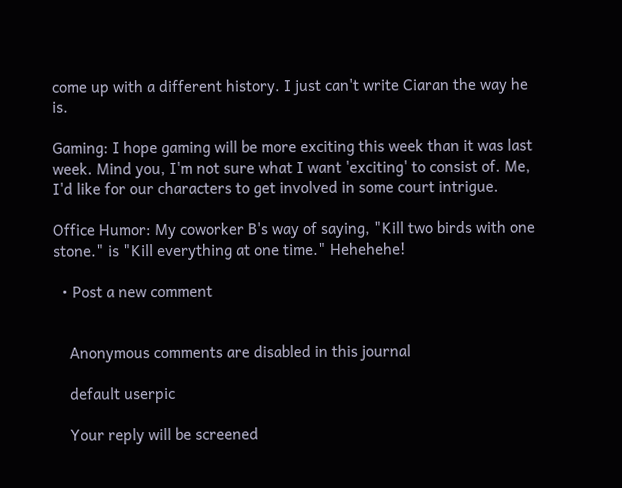come up with a different history. I just can't write Ciaran the way he is.

Gaming: I hope gaming will be more exciting this week than it was last week. Mind you, I'm not sure what I want 'exciting' to consist of. Me, I'd like for our characters to get involved in some court intrigue.

Office Humor: My coworker B's way of saying, "Kill two birds with one stone." is "Kill everything at one time." Hehehehe!

  • Post a new comment


    Anonymous comments are disabled in this journal

    default userpic

    Your reply will be screened